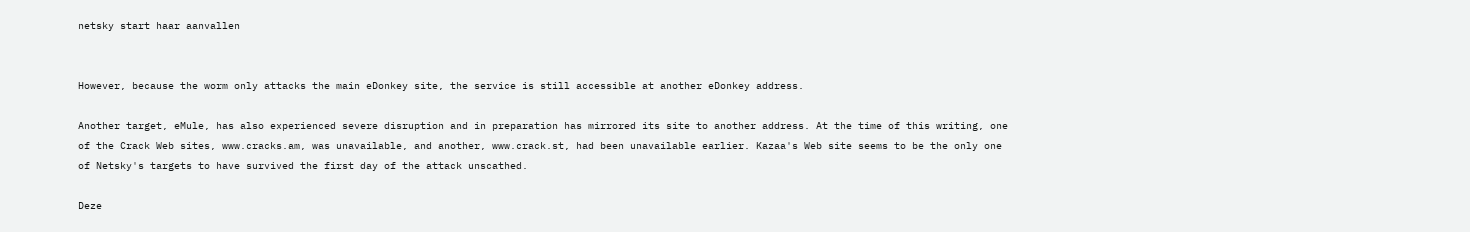netsky start haar aanvallen


However, because the worm only attacks the main eDonkey site, the service is still accessible at another eDonkey address.

Another target, eMule, has also experienced severe disruption and in preparation has mirrored its site to another address. At the time of this writing, one of the Crack Web sites, www.cracks.am, was unavailable, and another, www.crack.st, had been unavailable earlier. Kazaa's Web site seems to be the only one of Netsky's targets to have survived the first day of the attack unscathed.

Deze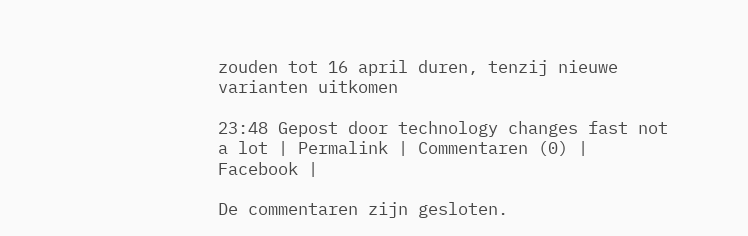zouden tot 16 april duren, tenzij nieuwe varianten uitkomen

23:48 Gepost door technology changes fast not a lot | Permalink | Commentaren (0) |  Facebook |

De commentaren zijn gesloten.